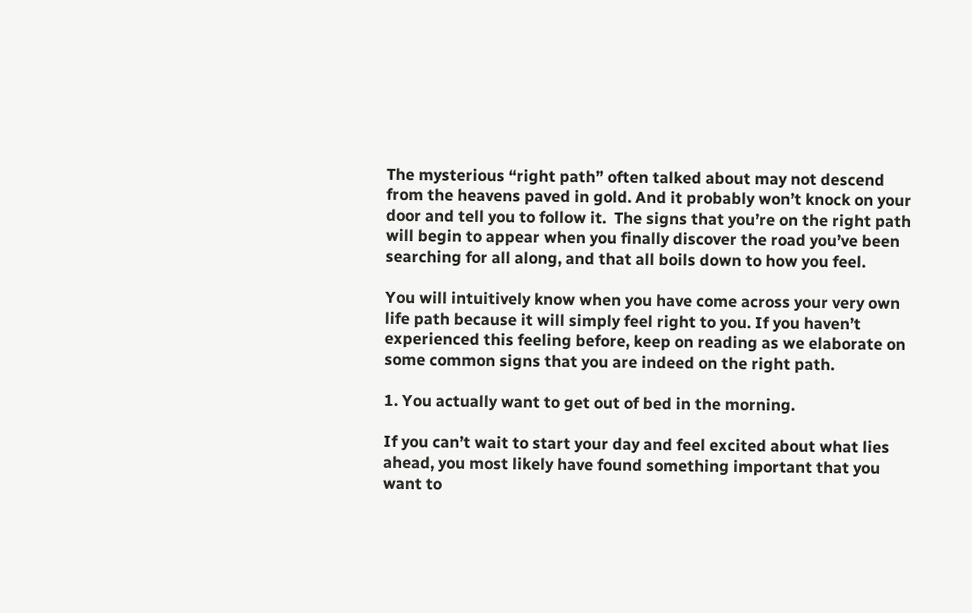The mysterious “right path” often talked about may not descend from the heavens paved in gold. And it probably won’t knock on your door and tell you to follow it.  The signs that you’re on the right path will begin to appear when you finally discover the road you’ve been searching for all along, and that all boils down to how you feel.

You will intuitively know when you have come across your very own life path because it will simply feel right to you. If you haven’t experienced this feeling before, keep on reading as we elaborate on some common signs that you are indeed on the right path.

1. You actually want to get out of bed in the morning.

If you can’t wait to start your day and feel excited about what lies ahead, you most likely have found something important that you want to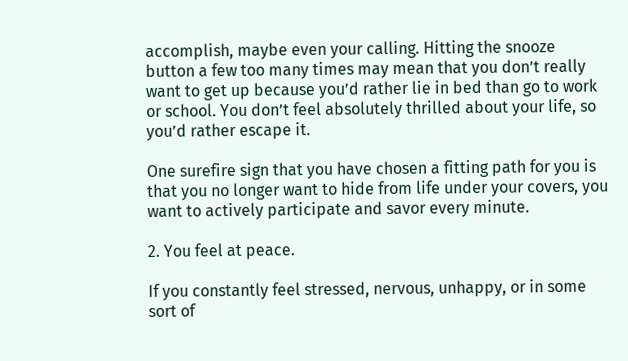accomplish, maybe even your calling. Hitting the snooze button a few too many times may mean that you don’t really want to get up because you’d rather lie in bed than go to work or school. You don’t feel absolutely thrilled about your life, so you’d rather escape it.

One surefire sign that you have chosen a fitting path for you is that you no longer want to hide from life under your covers, you want to actively participate and savor every minute.

2. You feel at peace.

If you constantly feel stressed, nervous, unhappy, or in some sort of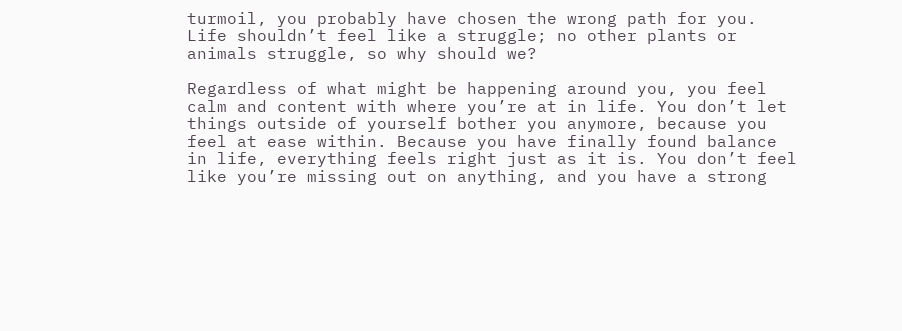turmoil, you probably have chosen the wrong path for you. Life shouldn’t feel like a struggle; no other plants or animals struggle, so why should we?

Regardless of what might be happening around you, you feel calm and content with where you’re at in life. You don’t let things outside of yourself bother you anymore, because you feel at ease within. Because you have finally found balance in life, everything feels right just as it is. You don’t feel like you’re missing out on anything, and you have a strong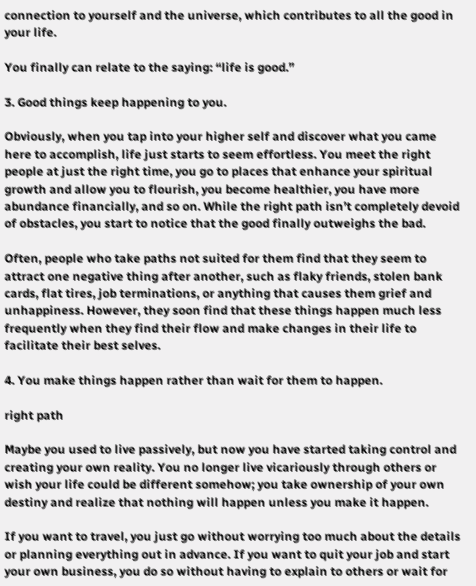connection to yourself and the universe, which contributes to all the good in your life.

You finally can relate to the saying: “life is good.”

3. Good things keep happening to you.

Obviously, when you tap into your higher self and discover what you came here to accomplish, life just starts to seem effortless. You meet the right people at just the right time, you go to places that enhance your spiritual growth and allow you to flourish, you become healthier, you have more abundance financially, and so on. While the right path isn’t completely devoid of obstacles, you start to notice that the good finally outweighs the bad.

Often, people who take paths not suited for them find that they seem to attract one negative thing after another, such as flaky friends, stolen bank cards, flat tires, job terminations, or anything that causes them grief and unhappiness. However, they soon find that these things happen much less frequently when they find their flow and make changes in their life to facilitate their best selves.

4. You make things happen rather than wait for them to happen.

right path

Maybe you used to live passively, but now you have started taking control and creating your own reality. You no longer live vicariously through others or wish your life could be different somehow; you take ownership of your own destiny and realize that nothing will happen unless you make it happen.

If you want to travel, you just go without worrying too much about the details or planning everything out in advance. If you want to quit your job and start your own business, you do so without having to explain to others or wait for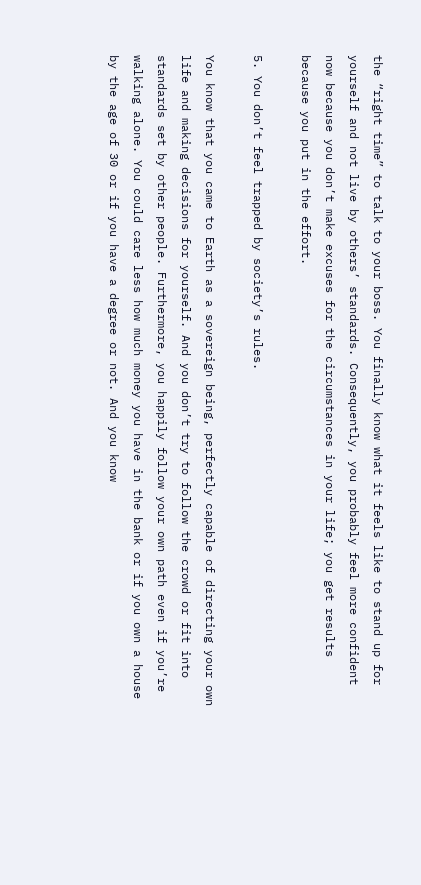the “right time” to talk to your boss. You finally know what it feels like to stand up for yourself and not live by others’ standards. Consequently, you probably feel more confident now because you don’t make excuses for the circumstances in your life; you get results because you put in the effort.

5. You don’t feel trapped by society’s rules.

You know that you came to Earth as a sovereign being, perfectly capable of directing your own life and making decisions for yourself. And you don’t try to follow the crowd or fit into standards set by other people. Furthermore, you happily follow your own path even if you’re walking alone. You could care less how much money you have in the bank or if you own a house by the age of 30 or if you have a degree or not. And you know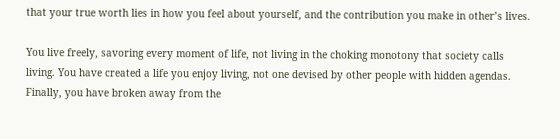that your true worth lies in how you feel about yourself, and the contribution you make in other’s lives.

You live freely, savoring every moment of life, not living in the choking monotony that society calls living. You have created a life you enjoy living, not one devised by other people with hidden agendas. Finally, you have broken away from the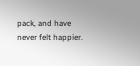pack, and have never felt happier.